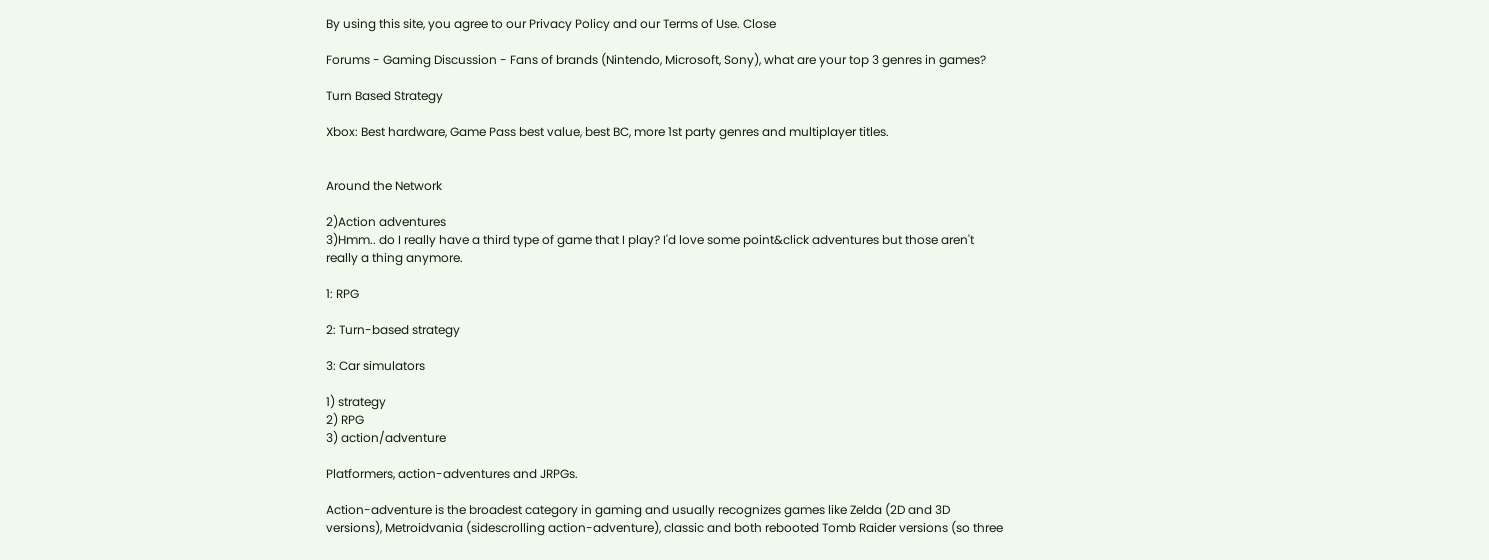By using this site, you agree to our Privacy Policy and our Terms of Use. Close

Forums - Gaming Discussion - Fans of brands (Nintendo, Microsoft, Sony), what are your top 3 genres in games?

Turn Based Strategy

Xbox: Best hardware, Game Pass best value, best BC, more 1st party genres and multiplayer titles.


Around the Network

2)Action adventures
3)Hmm.. do I really have a third type of game that I play? I'd love some point&click adventures but those aren't really a thing anymore.

1: RPG

2: Turn-based strategy

3: Car simulators

1) strategy
2) RPG
3) action/adventure

Platformers, action-adventures and JRPGs.

Action-adventure is the broadest category in gaming and usually recognizes games like Zelda (2D and 3D versions), Metroidvania (sidescrolling action-adventure), classic and both rebooted Tomb Raider versions (so three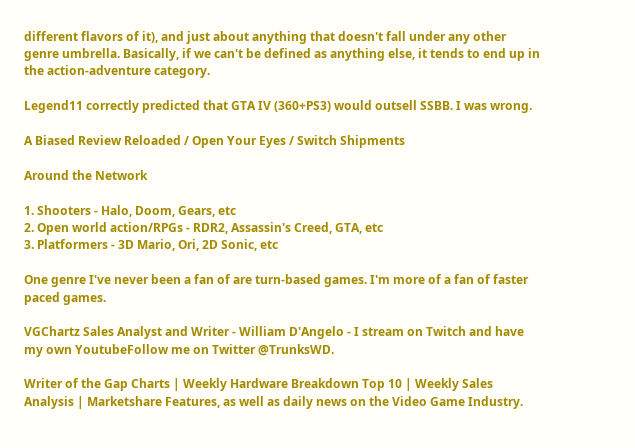different flavors of it), and just about anything that doesn't fall under any other genre umbrella. Basically, if we can't be defined as anything else, it tends to end up in the action-adventure category.

Legend11 correctly predicted that GTA IV (360+PS3) would outsell SSBB. I was wrong.

A Biased Review Reloaded / Open Your Eyes / Switch Shipments

Around the Network

1. Shooters - Halo, Doom, Gears, etc
2. Open world action/RPGs - RDR2, Assassin's Creed, GTA, etc
3. Platformers - 3D Mario, Ori, 2D Sonic, etc

One genre I've never been a fan of are turn-based games. I'm more of a fan of faster paced games.

VGChartz Sales Analyst and Writer - William D'Angelo - I stream on Twitch and have my own YoutubeFollow me on Twitter @TrunksWD.

Writer of the Gap Charts | Weekly Hardware Breakdown Top 10 | Weekly Sales Analysis | Marketshare Features, as well as daily news on the Video Game Industry.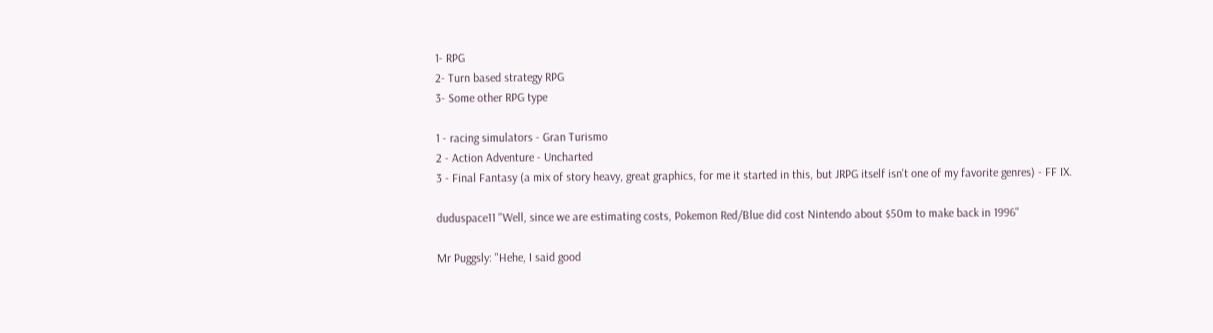1- RPG
2- Turn based strategy RPG
3- Some other RPG type

1 - racing simulators - Gran Turismo
2 - Action Adventure - Uncharted
3 - Final Fantasy (a mix of story heavy, great graphics, for me it started in this, but JRPG itself isn't one of my favorite genres) - FF IX.

duduspace11 "Well, since we are estimating costs, Pokemon Red/Blue did cost Nintendo about $50m to make back in 1996"

Mr Puggsly: "Hehe, I said good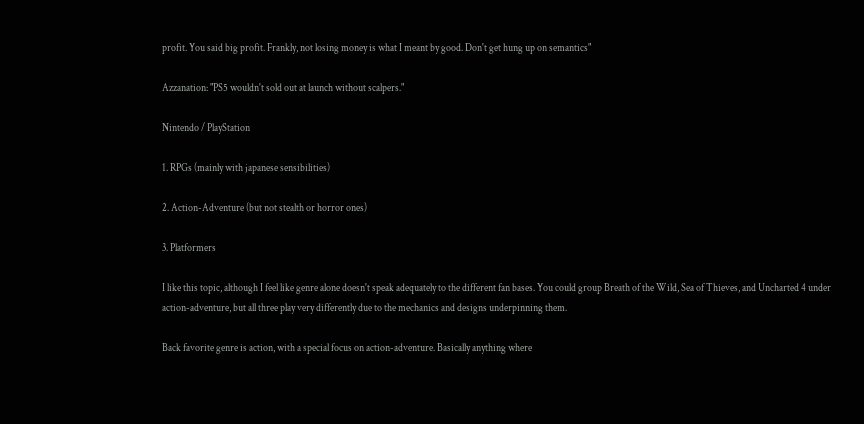profit. You said big profit. Frankly, not losing money is what I meant by good. Don't get hung up on semantics"

Azzanation: "PS5 wouldn't sold out at launch without scalpers."

Nintendo / PlayStation

1. RPGs (mainly with japanese sensibilities)

2. Action-Adventure (but not stealth or horror ones)

3. Platformers

I like this topic, although I feel like genre alone doesn't speak adequately to the different fan bases. You could group Breath of the Wild, Sea of Thieves, and Uncharted 4 under action-adventure, but all three play very differently due to the mechanics and designs underpinning them.

Back favorite genre is action, with a special focus on action-adventure. Basically anything where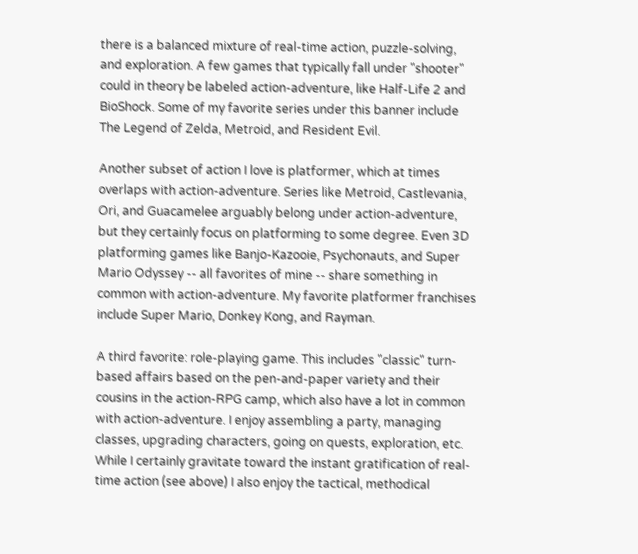there is a balanced mixture of real-time action, puzzle-solving, and exploration. A few games that typically fall under "shooter" could in theory be labeled action-adventure, like Half-Life 2 and BioShock. Some of my favorite series under this banner include The Legend of Zelda, Metroid, and Resident Evil.

Another subset of action I love is platformer, which at times overlaps with action-adventure. Series like Metroid, Castlevania, Ori, and Guacamelee arguably belong under action-adventure, but they certainly focus on platforming to some degree. Even 3D platforming games like Banjo-Kazooie, Psychonauts, and Super Mario Odyssey -- all favorites of mine -- share something in common with action-adventure. My favorite platformer franchises include Super Mario, Donkey Kong, and Rayman.

A third favorite: role-playing game. This includes "classic" turn-based affairs based on the pen-and-paper variety and their cousins in the action-RPG camp, which also have a lot in common with action-adventure. I enjoy assembling a party, managing classes, upgrading characters, going on quests, exploration, etc. While I certainly gravitate toward the instant gratification of real-time action (see above) I also enjoy the tactical, methodical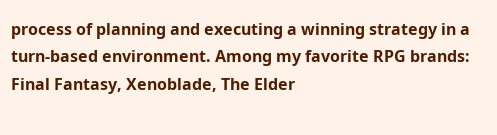process of planning and executing a winning strategy in a turn-based environment. Among my favorite RPG brands: Final Fantasy, Xenoblade, The Elder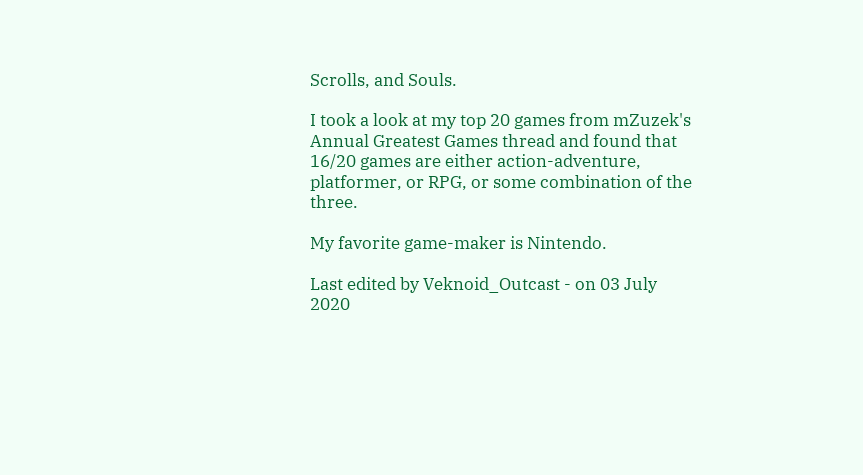Scrolls, and Souls.

I took a look at my top 20 games from mZuzek's Annual Greatest Games thread and found that 16/20 games are either action-adventure, platformer, or RPG, or some combination of the three.

My favorite game-maker is Nintendo.

Last edited by Veknoid_Outcast - on 03 July 2020